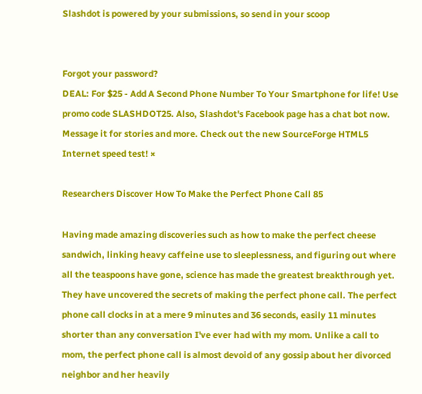Slashdot is powered by your submissions, so send in your scoop


Forgot your password?
DEAL: For $25 - Add A Second Phone Number To Your Smartphone for life! Use promo code SLASHDOT25. Also, Slashdot's Facebook page has a chat bot now. Message it for stories and more. Check out the new SourceForge HTML5 Internet speed test! ×

Researchers Discover How To Make the Perfect Phone Call 85

Having made amazing discoveries such as how to make the perfect cheese sandwich, linking heavy caffeine use to sleeplessness, and figuring out where all the teaspoons have gone, science has made the greatest breakthrough yet. They have uncovered the secrets of making the perfect phone call. The perfect phone call clocks in at a mere 9 minutes and 36 seconds, easily 11 minutes shorter than any conversation I've ever had with my mom. Unlike a call to mom, the perfect phone call is almost devoid of any gossip about her divorced neighbor and her heavily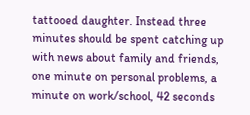tattooed daughter. Instead three minutes should be spent catching up with news about family and friends, one minute on personal problems, a minute on work/school, 42 seconds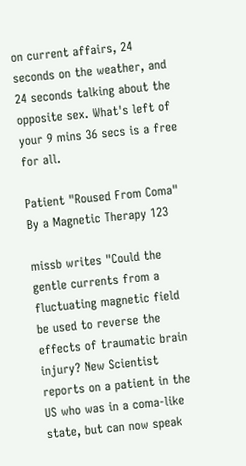on current affairs, 24 seconds on the weather, and 24 seconds talking about the opposite sex. What's left of your 9 mins 36 secs is a free for all.

Patient "Roused From Coma" By a Magnetic Therapy 123

missb writes "Could the gentle currents from a fluctuating magnetic field be used to reverse the effects of traumatic brain injury? New Scientist reports on a patient in the US who was in a coma-like state, but can now speak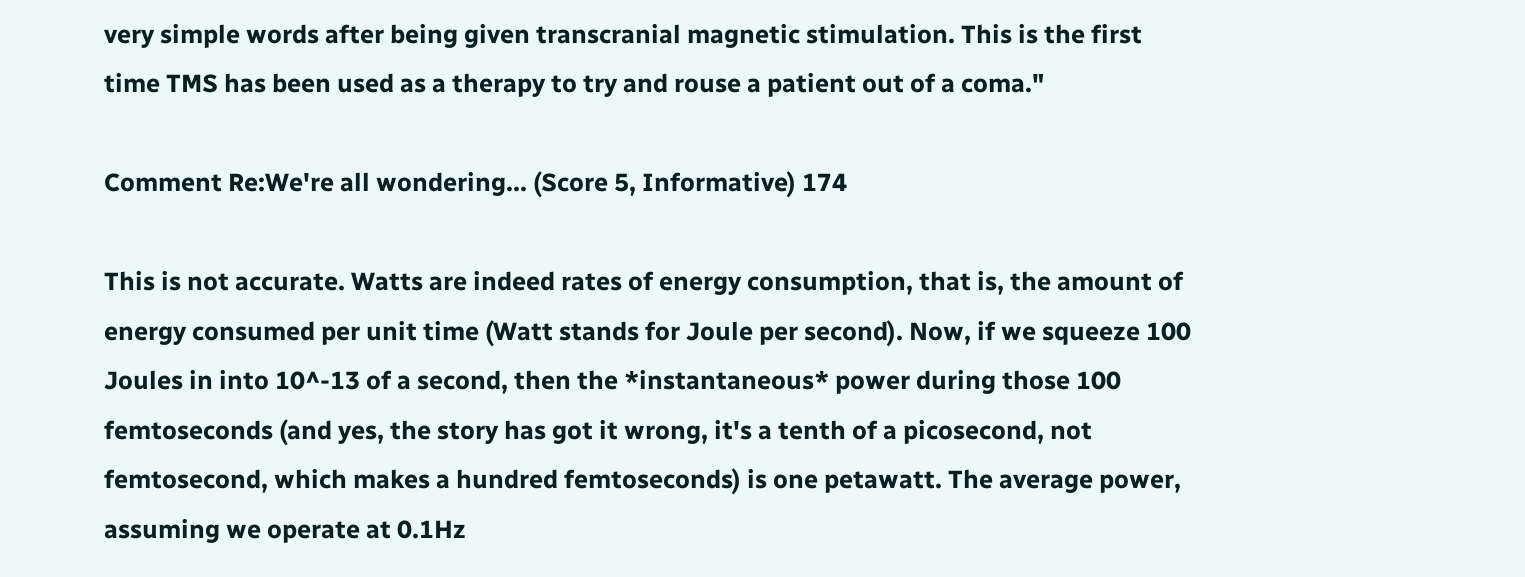very simple words after being given transcranial magnetic stimulation. This is the first time TMS has been used as a therapy to try and rouse a patient out of a coma."

Comment Re:We're all wondering... (Score 5, Informative) 174

This is not accurate. Watts are indeed rates of energy consumption, that is, the amount of energy consumed per unit time (Watt stands for Joule per second). Now, if we squeeze 100 Joules in into 10^-13 of a second, then the *instantaneous* power during those 100 femtoseconds (and yes, the story has got it wrong, it's a tenth of a picosecond, not femtosecond, which makes a hundred femtoseconds) is one petawatt. The average power, assuming we operate at 0.1Hz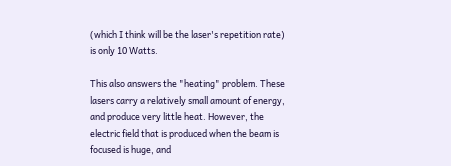(which I think will be the laser's repetition rate) is only 10 Watts.

This also answers the "heating" problem. These lasers carry a relatively small amount of energy, and produce very little heat. However, the electric field that is produced when the beam is focused is huge, and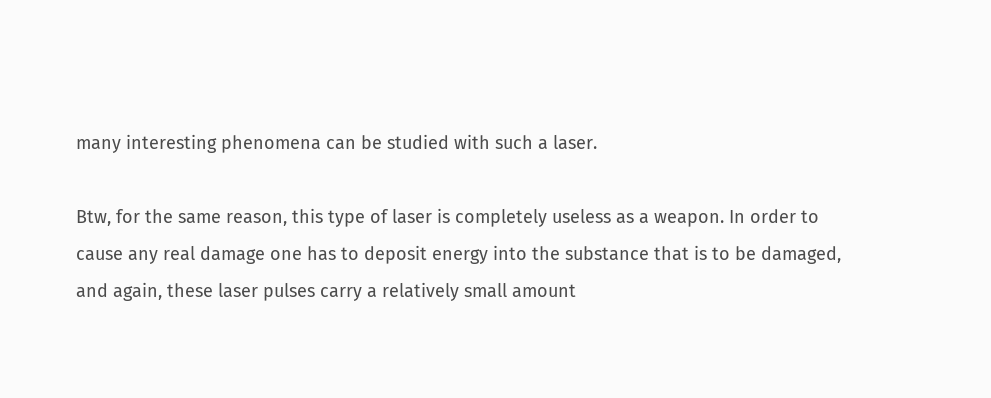many interesting phenomena can be studied with such a laser.

Btw, for the same reason, this type of laser is completely useless as a weapon. In order to cause any real damage one has to deposit energy into the substance that is to be damaged, and again, these laser pulses carry a relatively small amount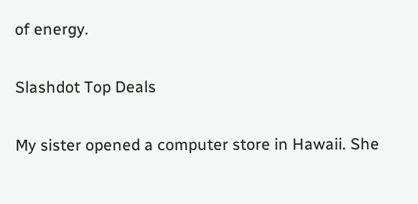of energy.

Slashdot Top Deals

My sister opened a computer store in Hawaii. She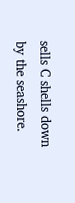sells C shells down by the seashore.